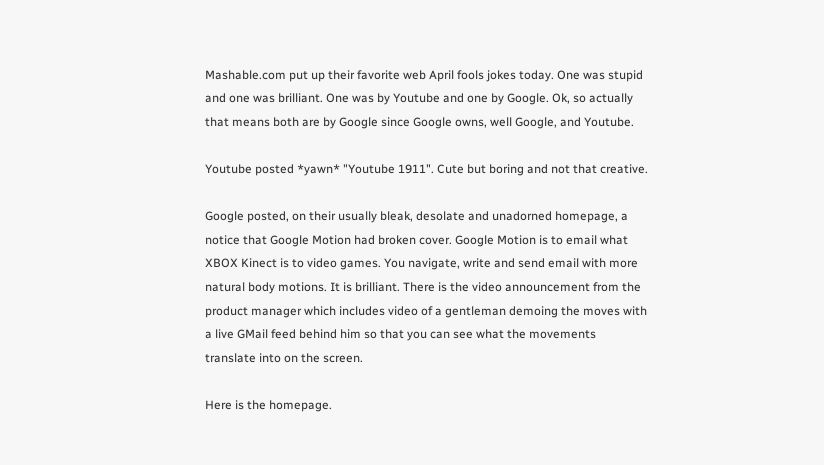Mashable.com put up their favorite web April fools jokes today. One was stupid and one was brilliant. One was by Youtube and one by Google. Ok, so actually that means both are by Google since Google owns, well Google, and Youtube.

Youtube posted *yawn* "Youtube 1911". Cute but boring and not that creative.

Google posted, on their usually bleak, desolate and unadorned homepage, a notice that Google Motion had broken cover. Google Motion is to email what XBOX Kinect is to video games. You navigate, write and send email with more natural body motions. It is brilliant. There is the video announcement from the product manager which includes video of a gentleman demoing the moves with a live GMail feed behind him so that you can see what the movements translate into on the screen.

Here is the homepage.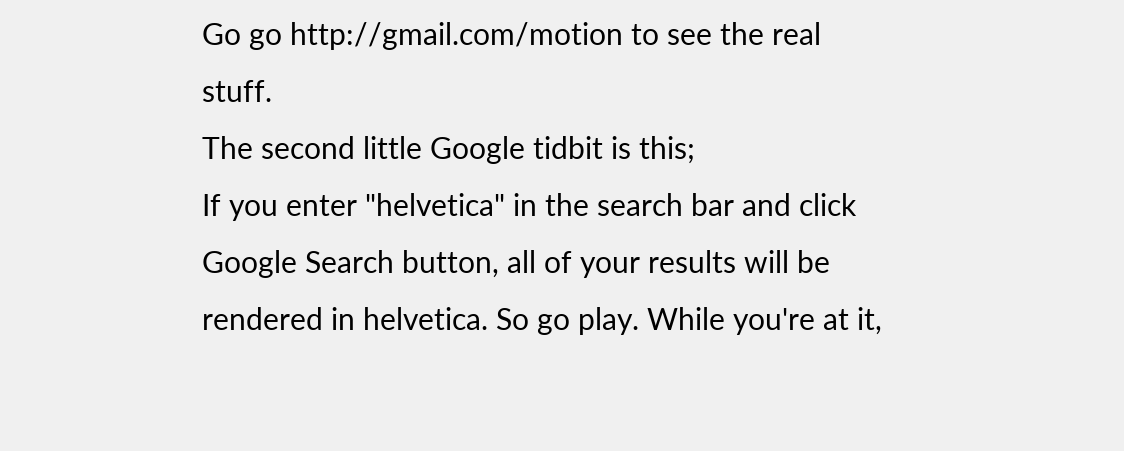Go go http://gmail.com/motion to see the real stuff.
The second little Google tidbit is this;
If you enter "helvetica" in the search bar and click Google Search button, all of your results will be rendered in helvetica. So go play. While you're at it,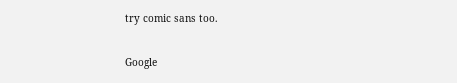try comic sans too.

Google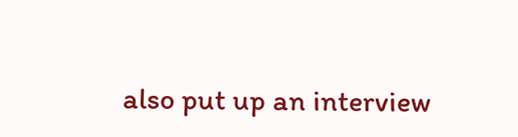also put up an interview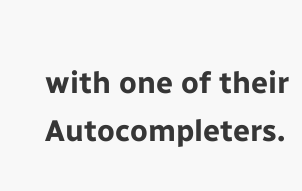with one of their Autocompleters.